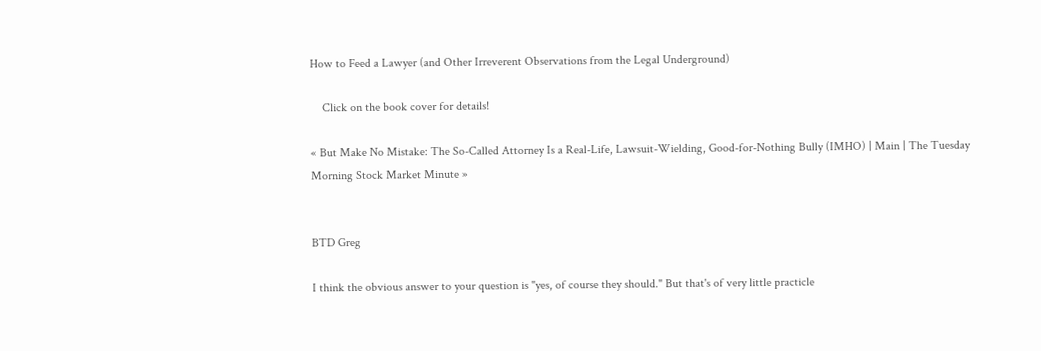How to Feed a Lawyer (and Other Irreverent Observations from the Legal Underground)

    Click on the book cover for details!

« But Make No Mistake: The So-Called Attorney Is a Real-Life, Lawsuit-Wielding, Good-for-Nothing Bully (IMHO) | Main | The Tuesday Morning Stock Market Minute »


BTD Greg

I think the obvious answer to your question is "yes, of course they should." But that's of very little practicle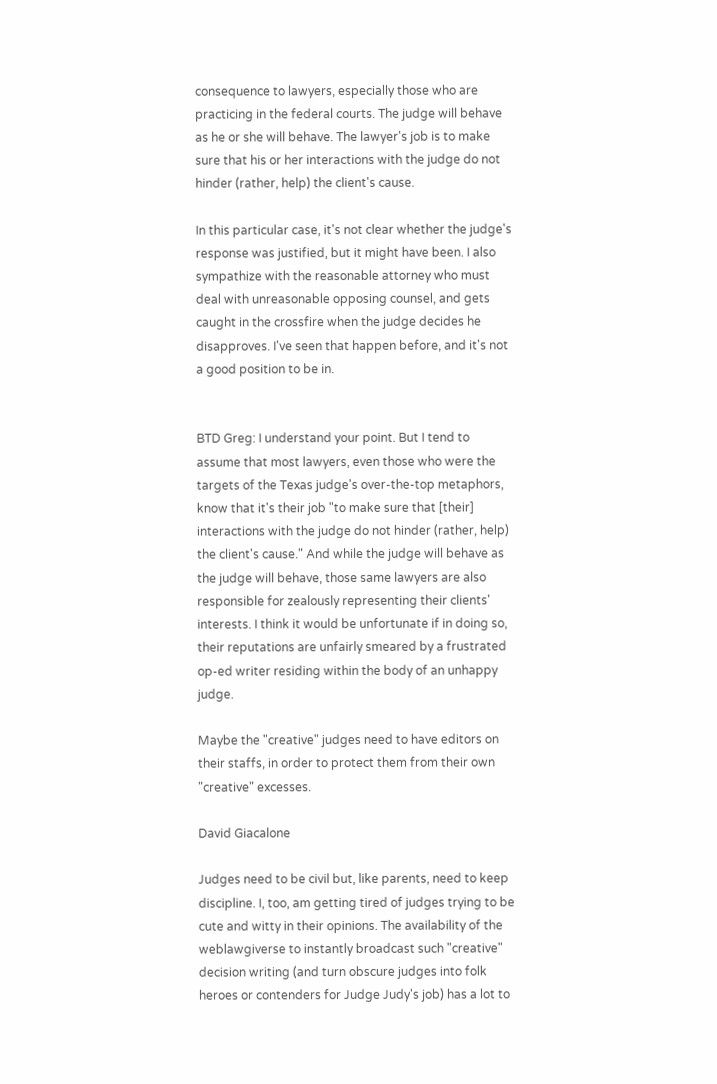consequence to lawyers, especially those who are practicing in the federal courts. The judge will behave as he or she will behave. The lawyer's job is to make sure that his or her interactions with the judge do not hinder (rather, help) the client's cause.

In this particular case, it's not clear whether the judge's response was justified, but it might have been. I also sympathize with the reasonable attorney who must deal with unreasonable opposing counsel, and gets caught in the crossfire when the judge decides he disapproves. I've seen that happen before, and it's not a good position to be in.


BTD Greg: I understand your point. But I tend to assume that most lawyers, even those who were the targets of the Texas judge's over-the-top metaphors, know that it's their job "to make sure that [their] interactions with the judge do not hinder (rather, help) the client's cause." And while the judge will behave as the judge will behave, those same lawyers are also responsible for zealously representing their clients' interests. I think it would be unfortunate if in doing so, their reputations are unfairly smeared by a frustrated op-ed writer residing within the body of an unhappy judge.

Maybe the "creative" judges need to have editors on their staffs, in order to protect them from their own "creative" excesses.

David Giacalone

Judges need to be civil but, like parents, need to keep discipline. I, too, am getting tired of judges trying to be cute and witty in their opinions. The availability of the weblawgiverse to instantly broadcast such "creative" decision writing (and turn obscure judges into folk heroes or contenders for Judge Judy's job) has a lot to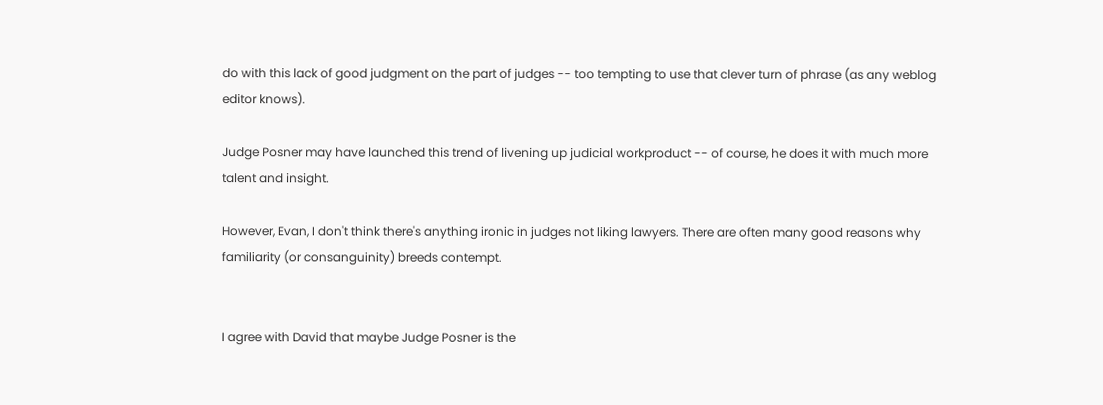do with this lack of good judgment on the part of judges -- too tempting to use that clever turn of phrase (as any weblog editor knows).

Judge Posner may have launched this trend of livening up judicial workproduct -- of course, he does it with much more talent and insight.

However, Evan, I don't think there's anything ironic in judges not liking lawyers. There are often many good reasons why familiarity (or consanguinity) breeds contempt.


I agree with David that maybe Judge Posner is the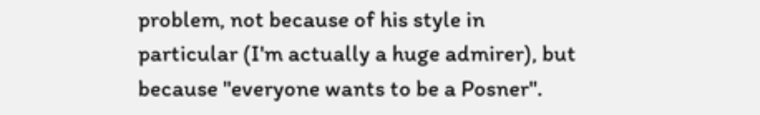problem, not because of his style in particular (I'm actually a huge admirer), but because "everyone wants to be a Posner".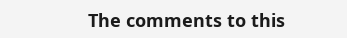The comments to this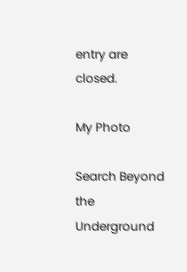entry are closed.

My Photo

Search Beyond the Underground